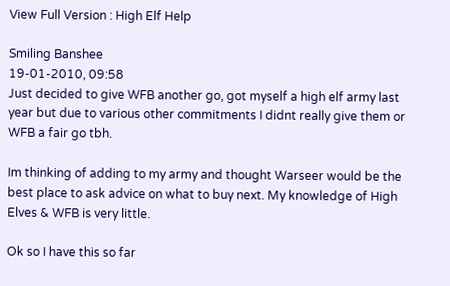View Full Version : High Elf Help

Smiling Banshee
19-01-2010, 09:58
Just decided to give WFB another go, got myself a high elf army last year but due to various other commitments I didnt really give them or WFB a fair go tbh.

Im thinking of adding to my army and thought Warseer would be the best place to ask advice on what to buy next. My knowledge of High Elves & WFB is very little.

Ok so I have this so far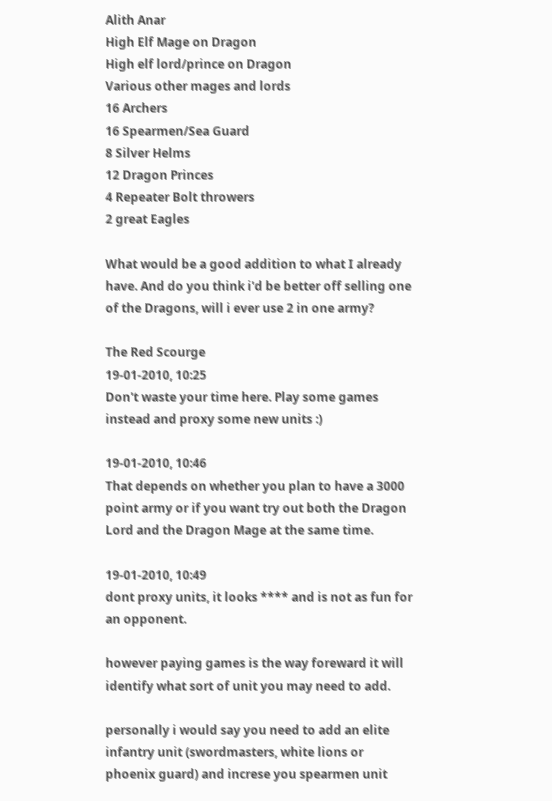Alith Anar
High Elf Mage on Dragon
High elf lord/prince on Dragon
Various other mages and lords
16 Archers
16 Spearmen/Sea Guard
8 Silver Helms
12 Dragon Princes
4 Repeater Bolt throwers
2 great Eagles

What would be a good addition to what I already have. And do you think i'd be better off selling one of the Dragons, will i ever use 2 in one army?

The Red Scourge
19-01-2010, 10:25
Don't waste your time here. Play some games instead and proxy some new units :)

19-01-2010, 10:46
That depends on whether you plan to have a 3000 point army or if you want try out both the Dragon Lord and the Dragon Mage at the same time.

19-01-2010, 10:49
dont proxy units, it looks **** and is not as fun for an opponent.

however paying games is the way foreward it will identify what sort of unit you may need to add.

personally i would say you need to add an elite infantry unit (swordmasters, white lions or phoenix guard) and increse you spearmen unit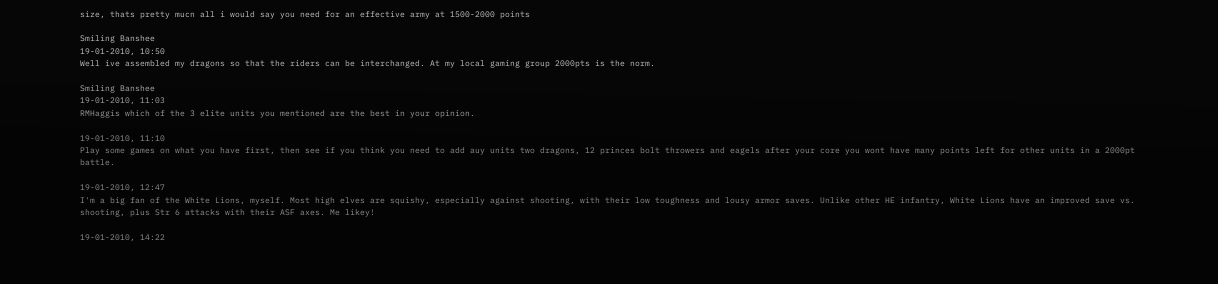size, thats pretty mucn all i would say you need for an effective army at 1500-2000 points

Smiling Banshee
19-01-2010, 10:50
Well ive assembled my dragons so that the riders can be interchanged. At my local gaming group 2000pts is the norm.

Smiling Banshee
19-01-2010, 11:03
RMHaggis which of the 3 elite units you mentioned are the best in your opinion.

19-01-2010, 11:10
Play some games on what you have first, then see if you think you need to add auy units two dragons, 12 princes bolt throwers and eagels after your core you wont have many points left for other units in a 2000pt battle.

19-01-2010, 12:47
I'm a big fan of the White Lions, myself. Most high elves are squishy, especially against shooting, with their low toughness and lousy armor saves. Unlike other HE infantry, White Lions have an improved save vs. shooting, plus Str 6 attacks with their ASF axes. Me likey!

19-01-2010, 14:22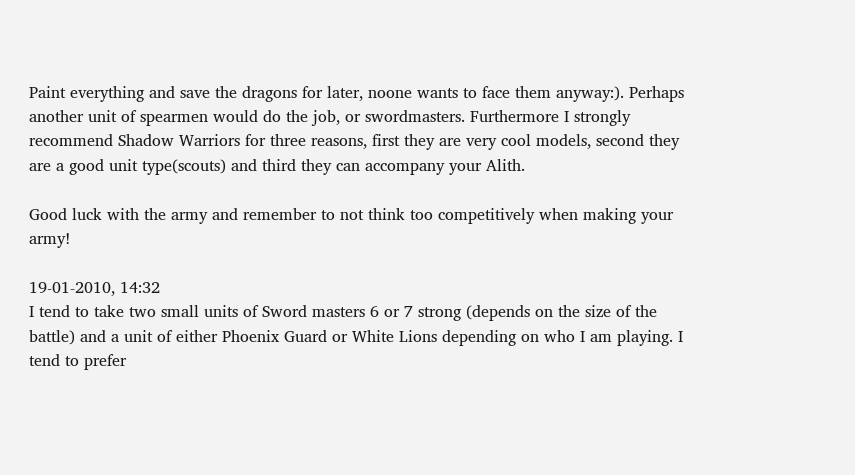Paint everything and save the dragons for later, noone wants to face them anyway:). Perhaps another unit of spearmen would do the job, or swordmasters. Furthermore I strongly recommend Shadow Warriors for three reasons, first they are very cool models, second they are a good unit type(scouts) and third they can accompany your Alith.

Good luck with the army and remember to not think too competitively when making your army!

19-01-2010, 14:32
I tend to take two small units of Sword masters 6 or 7 strong (depends on the size of the battle) and a unit of either Phoenix Guard or White Lions depending on who I am playing. I tend to prefer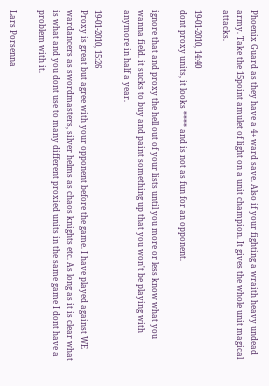Phoenix Guard as they have a 4+ ward save. Also if your fighting a wraith heavy undead army. Take the 15point amulet of light on a unit champion. It gives the whole unit magical attacks.

19-01-2010, 14:40
dont proxy units, it looks **** and is not as fun for an opponent.

ignore that and proxy the hell out of your lists until you more or less know what you wanna field. it sucks to buy and paint something up that you won't be playing with anymore in half a year.

19-01-2010, 15:26
Proxy is great but agree with your opponent before the game. I have played against WE wardancers as swordmasters, silver helms as chaos knights etc. As long as it is clear what is what and you dont use to many different proxied units in the same game I dont have a problem with it.

Lars Porsenna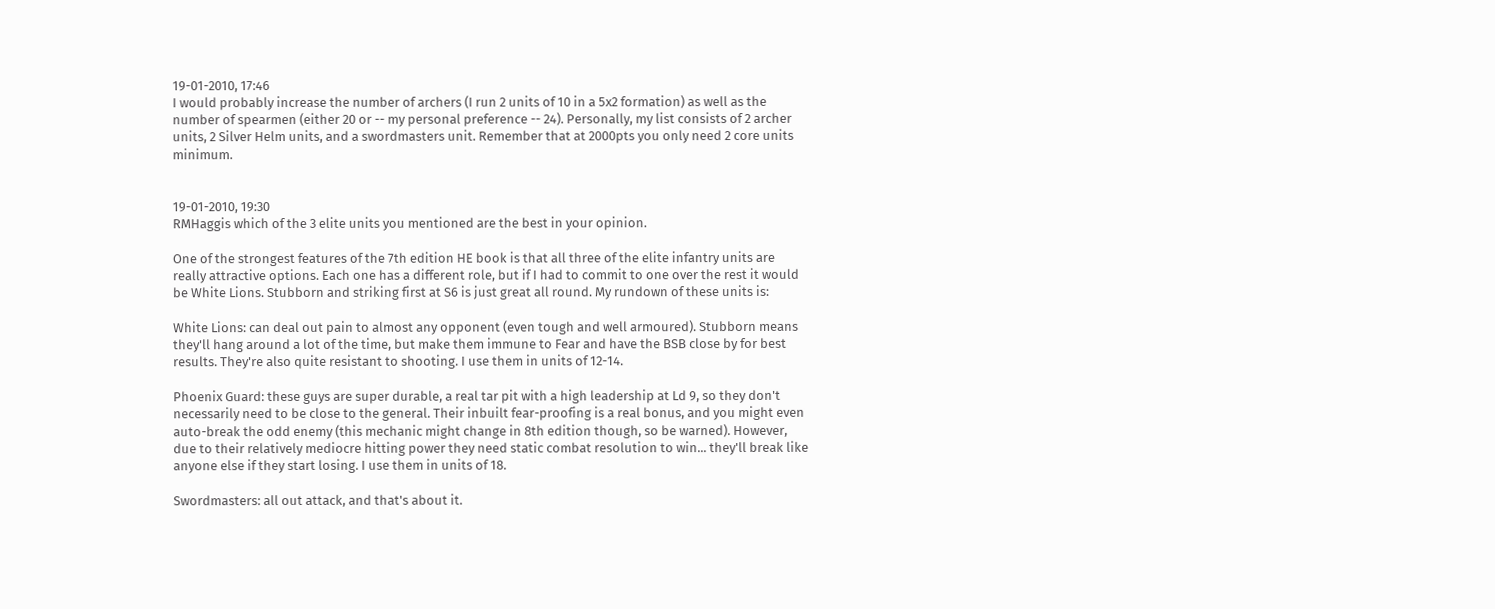19-01-2010, 17:46
I would probably increase the number of archers (I run 2 units of 10 in a 5x2 formation) as well as the number of spearmen (either 20 or -- my personal preference -- 24). Personally, my list consists of 2 archer units, 2 Silver Helm units, and a swordmasters unit. Remember that at 2000pts you only need 2 core units minimum.


19-01-2010, 19:30
RMHaggis which of the 3 elite units you mentioned are the best in your opinion.

One of the strongest features of the 7th edition HE book is that all three of the elite infantry units are really attractive options. Each one has a different role, but if I had to commit to one over the rest it would be White Lions. Stubborn and striking first at S6 is just great all round. My rundown of these units is:

White Lions: can deal out pain to almost any opponent (even tough and well armoured). Stubborn means they'll hang around a lot of the time, but make them immune to Fear and have the BSB close by for best results. They're also quite resistant to shooting. I use them in units of 12-14.

Phoenix Guard: these guys are super durable, a real tar pit with a high leadership at Ld 9, so they don't necessarily need to be close to the general. Their inbuilt fear-proofing is a real bonus, and you might even auto-break the odd enemy (this mechanic might change in 8th edition though, so be warned). However, due to their relatively mediocre hitting power they need static combat resolution to win... they'll break like anyone else if they start losing. I use them in units of 18.

Swordmasters: all out attack, and that's about it.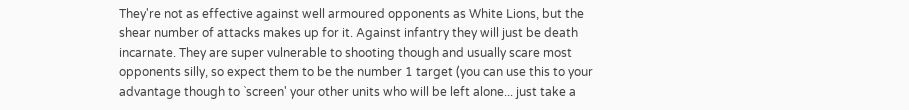They're not as effective against well armoured opponents as White Lions, but the shear number of attacks makes up for it. Against infantry they will just be death incarnate. They are super vulnerable to shooting though and usually scare most opponents silly, so expect them to be the number 1 target (you can use this to your advantage though to `screen' your other units who will be left alone... just take a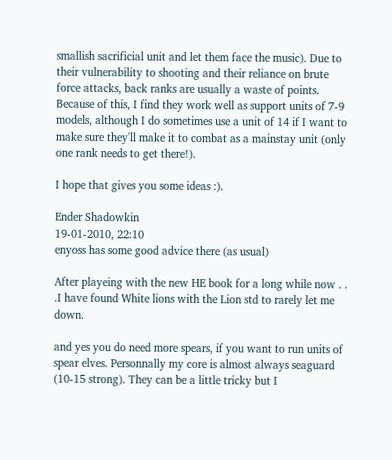smallish sacrificial unit and let them face the music). Due to their vulnerability to shooting and their reliance on brute force attacks, back ranks are usually a waste of points. Because of this, I find they work well as support units of 7-9 models, although I do sometimes use a unit of 14 if I want to make sure they'll make it to combat as a mainstay unit (only one rank needs to get there!).

I hope that gives you some ideas :).

Ender Shadowkin
19-01-2010, 22:10
enyoss has some good advice there (as usual)

After playeing with the new HE book for a long while now . . .I have found White lions with the Lion std to rarely let me down.

and yes you do need more spears, if you want to run units of spear elves. Personnally my core is almost always seaguard (10-15 strong). They can be a little tricky but I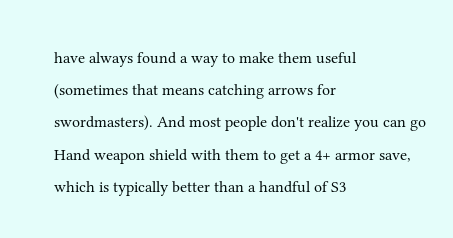have always found a way to make them useful (sometimes that means catching arrows for swordmasters). And most people don't realize you can go Hand weapon shield with them to get a 4+ armor save, which is typically better than a handful of S3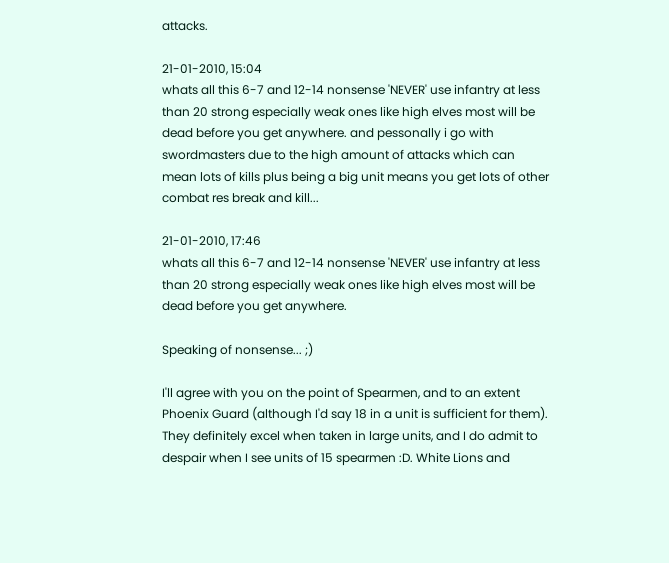attacks.

21-01-2010, 15:04
whats all this 6-7 and 12-14 nonsense 'NEVER' use infantry at less than 20 strong especially weak ones like high elves most will be dead before you get anywhere. and pessonally i go with swordmasters due to the high amount of attacks which can mean lots of kills plus being a big unit means you get lots of other combat res break and kill...

21-01-2010, 17:46
whats all this 6-7 and 12-14 nonsense 'NEVER' use infantry at less than 20 strong especially weak ones like high elves most will be dead before you get anywhere.

Speaking of nonsense... ;)

I'll agree with you on the point of Spearmen, and to an extent Phoenix Guard (although I'd say 18 in a unit is sufficient for them). They definitely excel when taken in large units, and I do admit to despair when I see units of 15 spearmen :D. White Lions and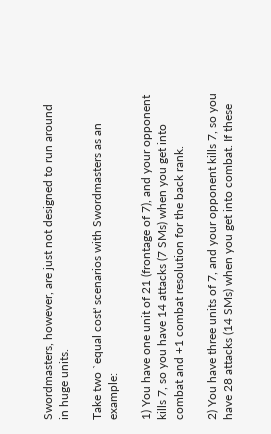Swordmasters, however, are just not designed to run around in huge units.

Take two `equal cost' scenarios with Swordmasters as an example:

1) You have one unit of 21 (frontage of 7), and your opponent kills 7, so you have 14 attacks (7 SMs) when you get into combat and +1 combat resolution for the back rank.

2) You have three units of 7, and your opponent kills 7, so you have 28 attacks (14 SMs) when you get into combat. If these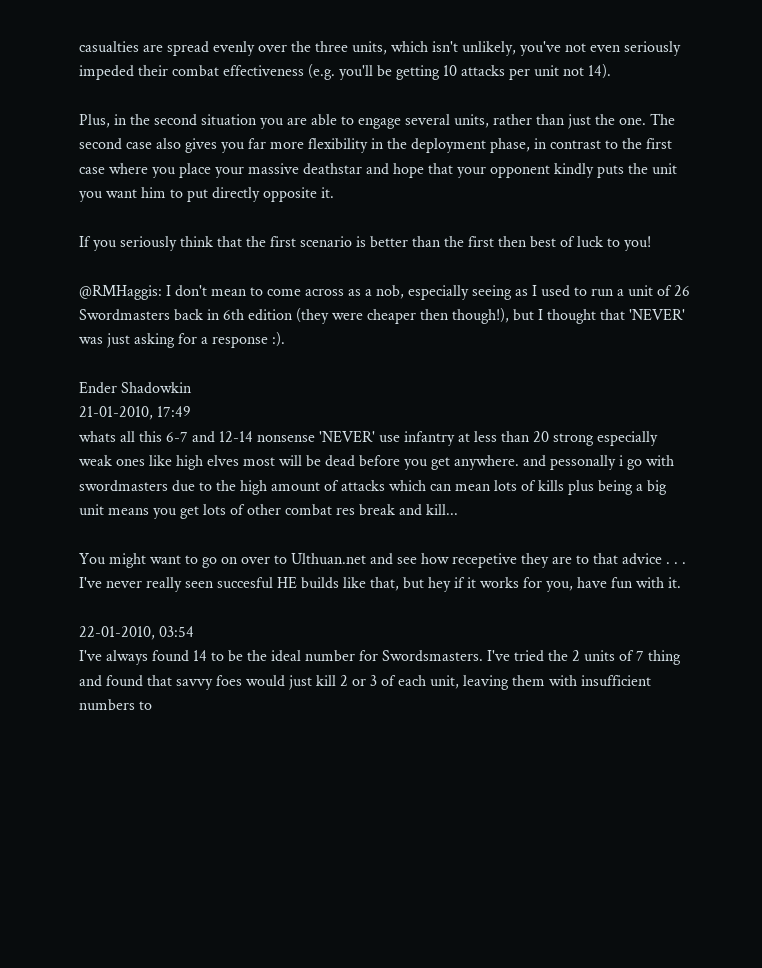casualties are spread evenly over the three units, which isn't unlikely, you've not even seriously impeded their combat effectiveness (e.g. you'll be getting 10 attacks per unit not 14).

Plus, in the second situation you are able to engage several units, rather than just the one. The second case also gives you far more flexibility in the deployment phase, in contrast to the first case where you place your massive deathstar and hope that your opponent kindly puts the unit you want him to put directly opposite it.

If you seriously think that the first scenario is better than the first then best of luck to you!

@RMHaggis: I don't mean to come across as a nob, especially seeing as I used to run a unit of 26 Swordmasters back in 6th edition (they were cheaper then though!), but I thought that 'NEVER' was just asking for a response :).

Ender Shadowkin
21-01-2010, 17:49
whats all this 6-7 and 12-14 nonsense 'NEVER' use infantry at less than 20 strong especially weak ones like high elves most will be dead before you get anywhere. and pessonally i go with swordmasters due to the high amount of attacks which can mean lots of kills plus being a big unit means you get lots of other combat res break and kill...

You might want to go on over to Ulthuan.net and see how recepetive they are to that advice . . . I've never really seen succesful HE builds like that, but hey if it works for you, have fun with it.

22-01-2010, 03:54
I've always found 14 to be the ideal number for Swordsmasters. I've tried the 2 units of 7 thing and found that savvy foes would just kill 2 or 3 of each unit, leaving them with insufficient numbers to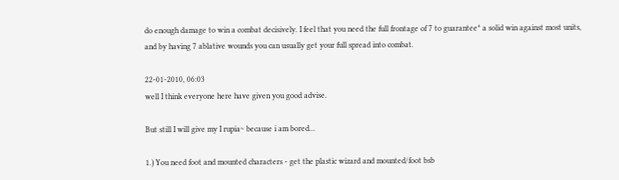do enough damage to win a combat decisively. I feel that you need the full frontage of 7 to guarantee* a solid win against most units, and by having 7 ablative wounds you can usually get your full spread into combat.

22-01-2010, 06:03
well I think everyone here have given you good advise.

But still I will give my I rupia~ because i am bored...

1.) You need foot and mounted characters - get the plastic wizard and mounted/foot bsb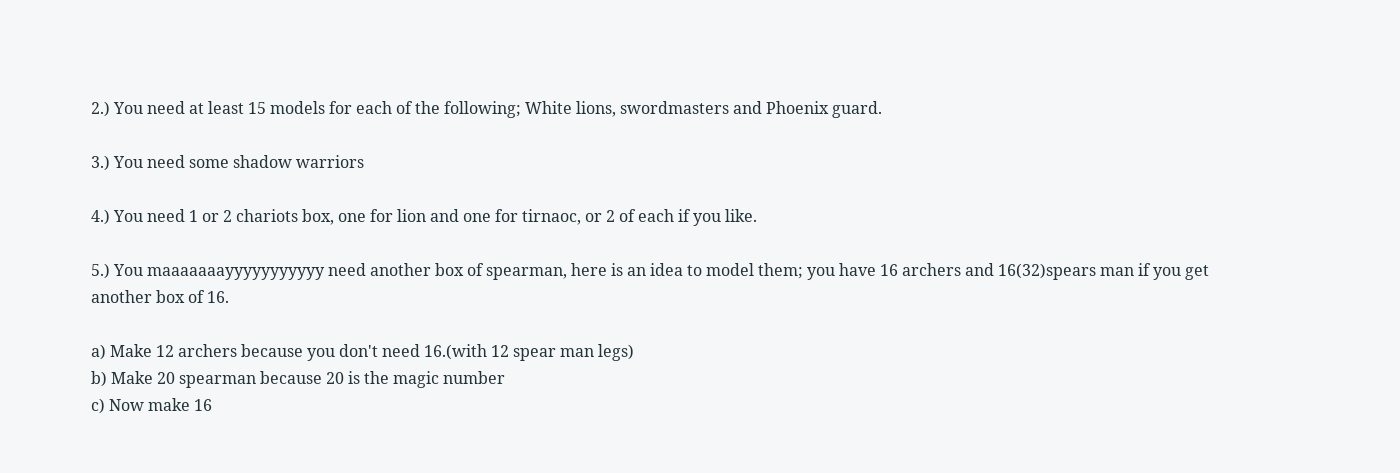2.) You need at least 15 models for each of the following; White lions, swordmasters and Phoenix guard.

3.) You need some shadow warriors

4.) You need 1 or 2 chariots box, one for lion and one for tirnaoc, or 2 of each if you like.

5.) You maaaaaaayyyyyyyyyyy need another box of spearman, here is an idea to model them; you have 16 archers and 16(32)spears man if you get another box of 16.

a) Make 12 archers because you don't need 16.(with 12 spear man legs)
b) Make 20 spearman because 20 is the magic number
c) Now make 16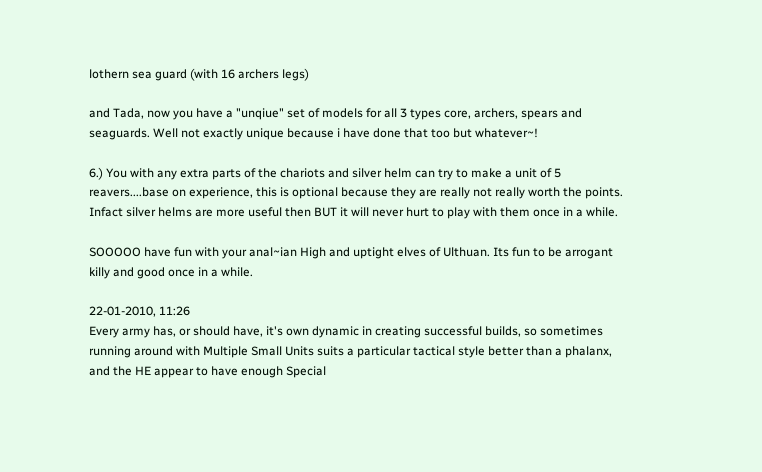lothern sea guard (with 16 archers legs)

and Tada, now you have a "unqiue" set of models for all 3 types core, archers, spears and seaguards. Well not exactly unique because i have done that too but whatever~!

6.) You with any extra parts of the chariots and silver helm can try to make a unit of 5 reavers....base on experience, this is optional because they are really not really worth the points. Infact silver helms are more useful then BUT it will never hurt to play with them once in a while.

SOOOOO have fun with your anal~ian High and uptight elves of Ulthuan. Its fun to be arrogant killy and good once in a while.

22-01-2010, 11:26
Every army has, or should have, it's own dynamic in creating successful builds, so sometimes running around with Multiple Small Units suits a particular tactical style better than a phalanx, and the HE appear to have enough Special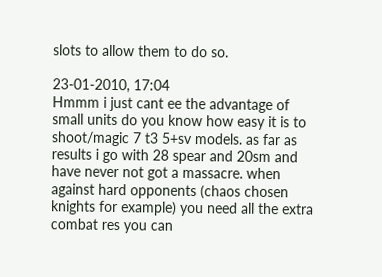slots to allow them to do so.

23-01-2010, 17:04
Hmmm i just cant ee the advantage of small units do you know how easy it is to shoot/magic 7 t3 5+sv models. as far as results i go with 28 spear and 20sm and have never not got a massacre. when against hard opponents (chaos chosen knights for example) you need all the extra combat res you can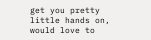get you pretty little hands on, would love to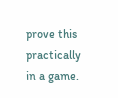prove this practically in a game.